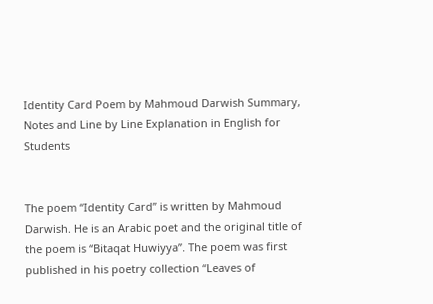Identity Card Poem by Mahmoud Darwish Summary, Notes and Line by Line Explanation in English for Students


The poem “Identity Card” is written by Mahmoud Darwish. He is an Arabic poet and the original title of the poem is “Bitaqat Huwiyya”. The poem was first published in his poetry collection “Leaves of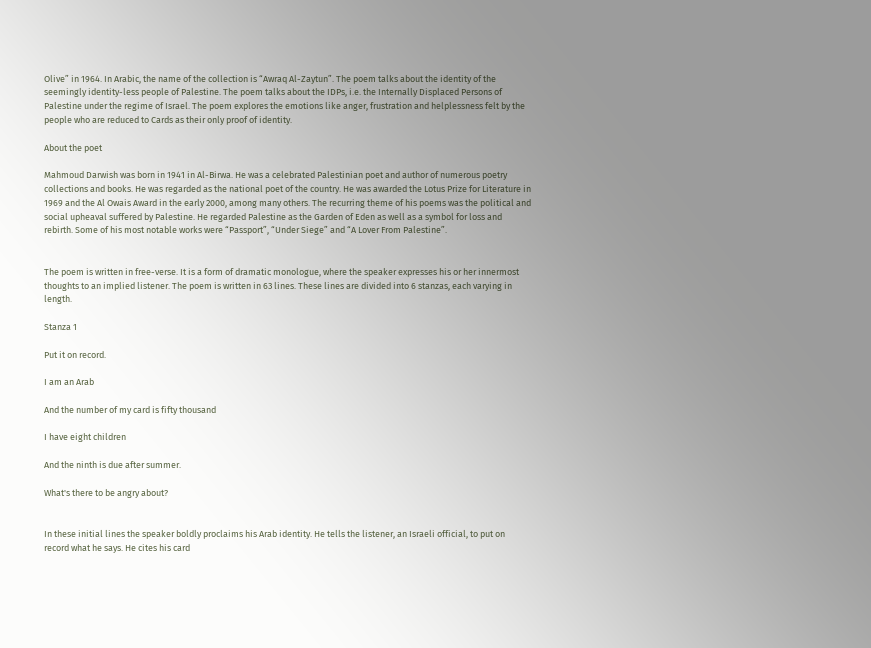Olive” in 1964. In Arabic, the name of the collection is “Awraq Al-Zaytun”. The poem talks about the identity of the seemingly identity-less people of Palestine. The poem talks about the IDPs, i.e. the Internally Displaced Persons of Palestine under the regime of Israel. The poem explores the emotions like anger, frustration and helplessness felt by the people who are reduced to Cards as their only proof of identity.

About the poet

Mahmoud Darwish was born in 1941 in Al-Birwa. He was a celebrated Palestinian poet and author of numerous poetry collections and books. He was regarded as the national poet of the country. He was awarded the Lotus Prize for Literature in 1969 and the Al Owais Award in the early 2000, among many others. The recurring theme of his poems was the political and social upheaval suffered by Palestine. He regarded Palestine as the Garden of Eden as well as a symbol for loss and rebirth. Some of his most notable works were “Passport”, “Under Siege” and “A Lover From Palestine”.


The poem is written in free-verse. It is a form of dramatic monologue, where the speaker expresses his or her innermost thoughts to an implied listener. The poem is written in 63 lines. These lines are divided into 6 stanzas, each varying in length.

Stanza 1

Put it on record.

I am an Arab

And the number of my card is fifty thousand

I have eight children

And the ninth is due after summer.

What's there to be angry about?


In these initial lines the speaker boldly proclaims his Arab identity. He tells the listener, an Israeli official, to put on record what he says. He cites his card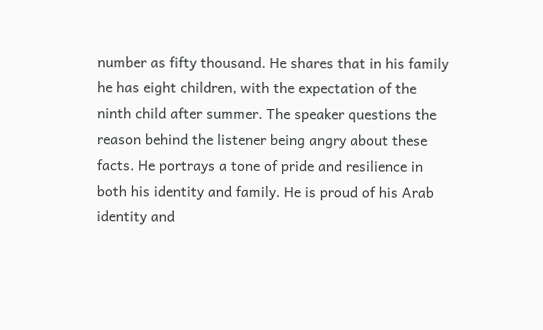number as fifty thousand. He shares that in his family he has eight children, with the expectation of the ninth child after summer. The speaker questions the reason behind the listener being angry about these facts. He portrays a tone of pride and resilience in both his identity and family. He is proud of his Arab identity and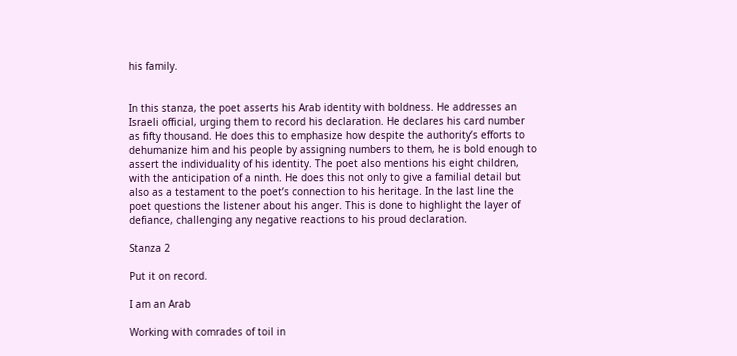his family.


In this stanza, the poet asserts his Arab identity with boldness. He addresses an Israeli official, urging them to record his declaration. He declares his card number as fifty thousand. He does this to emphasize how despite the authority’s efforts to dehumanize him and his people by assigning numbers to them, he is bold enough to assert the individuality of his identity. The poet also mentions his eight children, with the anticipation of a ninth. He does this not only to give a familial detail but also as a testament to the poet’s connection to his heritage. In the last line the poet questions the listener about his anger. This is done to highlight the layer of defiance, challenging any negative reactions to his proud declaration.

Stanza 2

Put it on record.

I am an Arab

Working with comrades of toil in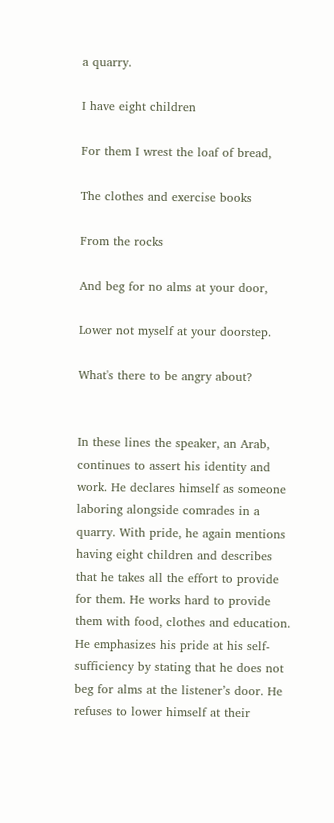a quarry.

I have eight children

For them I wrest the loaf of bread,

The clothes and exercise books

From the rocks

And beg for no alms at your door,

Lower not myself at your doorstep.

What's there to be angry about?


In these lines the speaker, an Arab, continues to assert his identity and work. He declares himself as someone laboring alongside comrades in a quarry. With pride, he again mentions having eight children and describes that he takes all the effort to provide for them. He works hard to provide them with food, clothes and education. He emphasizes his pride at his self-sufficiency by stating that he does not beg for alms at the listener’s door. He refuses to lower himself at their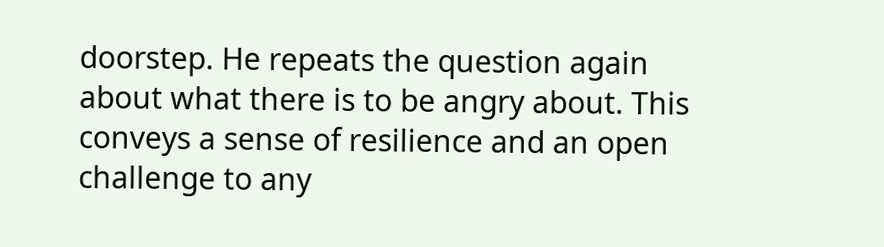doorstep. He repeats the question again about what there is to be angry about. This conveys a sense of resilience and an open challenge to any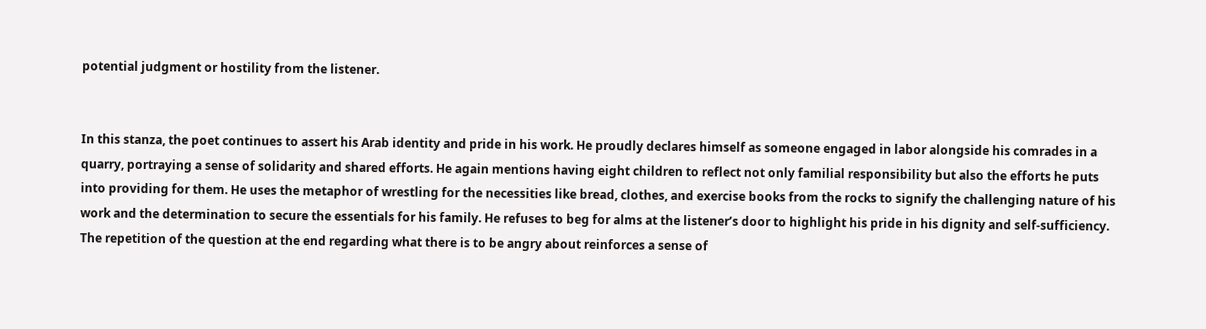potential judgment or hostility from the listener.


In this stanza, the poet continues to assert his Arab identity and pride in his work. He proudly declares himself as someone engaged in labor alongside his comrades in a quarry, portraying a sense of solidarity and shared efforts. He again mentions having eight children to reflect not only familial responsibility but also the efforts he puts into providing for them. He uses the metaphor of wrestling for the necessities like bread, clothes, and exercise books from the rocks to signify the challenging nature of his work and the determination to secure the essentials for his family. He refuses to beg for alms at the listener’s door to highlight his pride in his dignity and self-sufficiency. The repetition of the question at the end regarding what there is to be angry about reinforces a sense of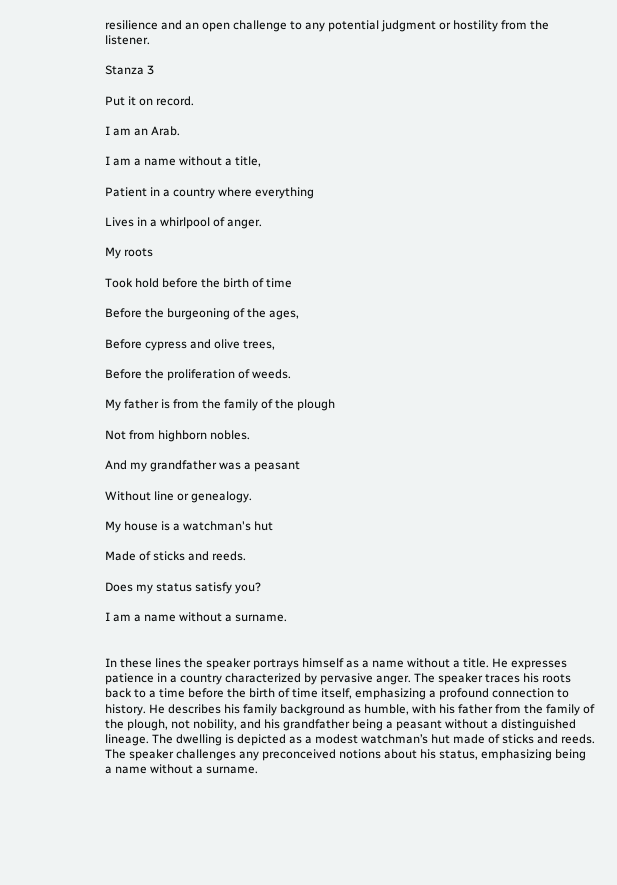resilience and an open challenge to any potential judgment or hostility from the listener.

Stanza 3

Put it on record.

I am an Arab.

I am a name without a title,

Patient in a country where everything

Lives in a whirlpool of anger.

My roots

Took hold before the birth of time

Before the burgeoning of the ages,

Before cypress and olive trees,

Before the proliferation of weeds.

My father is from the family of the plough

Not from highborn nobles.

And my grandfather was a peasant

Without line or genealogy.

My house is a watchman's hut

Made of sticks and reeds.

Does my status satisfy you?

I am a name without a surname.


In these lines the speaker portrays himself as a name without a title. He expresses patience in a country characterized by pervasive anger. The speaker traces his roots back to a time before the birth of time itself, emphasizing a profound connection to history. He describes his family background as humble, with his father from the family of the plough, not nobility, and his grandfather being a peasant without a distinguished lineage. The dwelling is depicted as a modest watchman’s hut made of sticks and reeds. The speaker challenges any preconceived notions about his status, emphasizing being a name without a surname.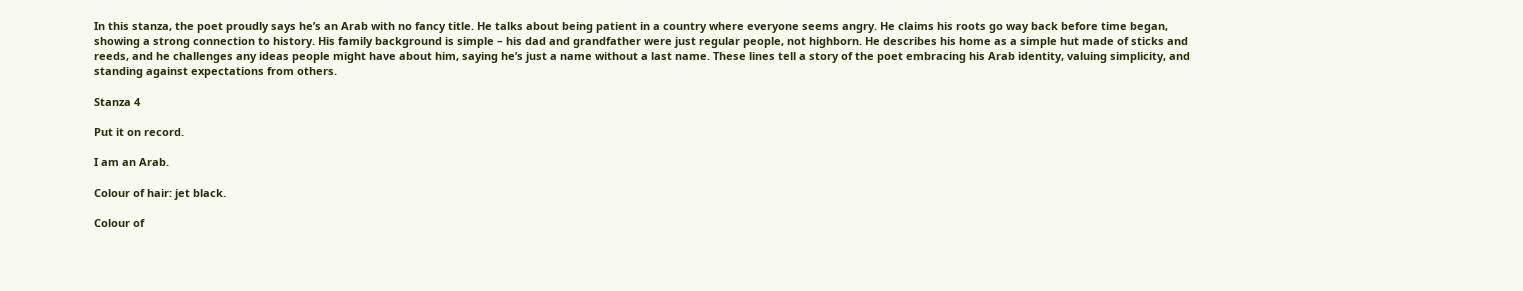In this stanza, the poet proudly says he’s an Arab with no fancy title. He talks about being patient in a country where everyone seems angry. He claims his roots go way back before time began, showing a strong connection to history. His family background is simple – his dad and grandfather were just regular people, not highborn. He describes his home as a simple hut made of sticks and reeds, and he challenges any ideas people might have about him, saying he’s just a name without a last name. These lines tell a story of the poet embracing his Arab identity, valuing simplicity, and standing against expectations from others.

Stanza 4

Put it on record.

I am an Arab.

Colour of hair: jet black.

Colour of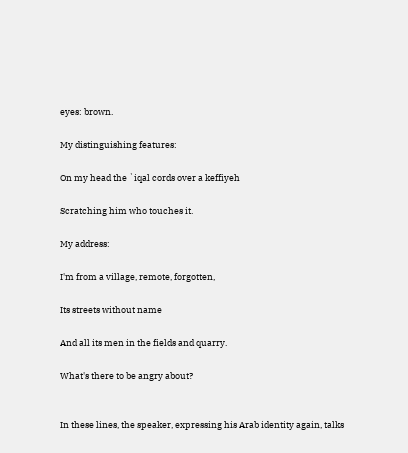eyes: brown.

My distinguishing features:

On my head the `iqal cords over a keffiyeh

Scratching him who touches it.

My address:

I'm from a village, remote, forgotten,

Its streets without name

And all its men in the fields and quarry.

What's there to be angry about?


In these lines, the speaker, expressing his Arab identity again, talks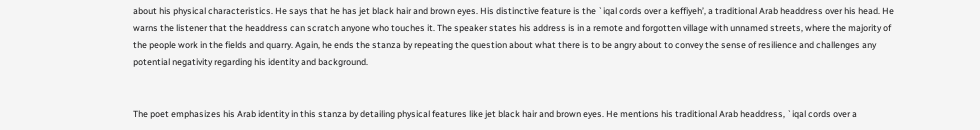about his physical characteristics. He says that he has jet black hair and brown eyes. His distinctive feature is the `iqal cords over a keffiyeh’, a traditional Arab headdress over his head. He warns the listener that the headdress can scratch anyone who touches it. The speaker states his address is in a remote and forgotten village with unnamed streets, where the majority of the people work in the fields and quarry. Again, he ends the stanza by repeating the question about what there is to be angry about to convey the sense of resilience and challenges any potential negativity regarding his identity and background.


The poet emphasizes his Arab identity in this stanza by detailing physical features like jet black hair and brown eyes. He mentions his traditional Arab headdress, `iqal cords over a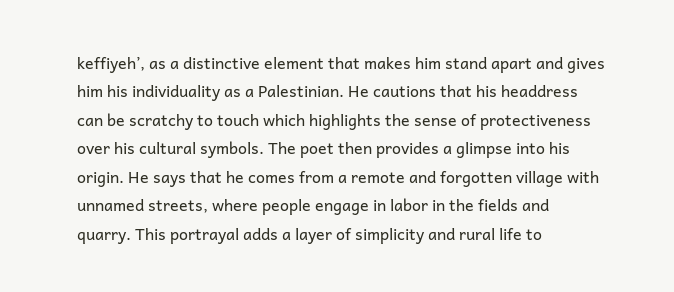keffiyeh’, as a distinctive element that makes him stand apart and gives him his individuality as a Palestinian. He cautions that his headdress can be scratchy to touch which highlights the sense of protectiveness over his cultural symbols. The poet then provides a glimpse into his origin. He says that he comes from a remote and forgotten village with unnamed streets, where people engage in labor in the fields and quarry. This portrayal adds a layer of simplicity and rural life to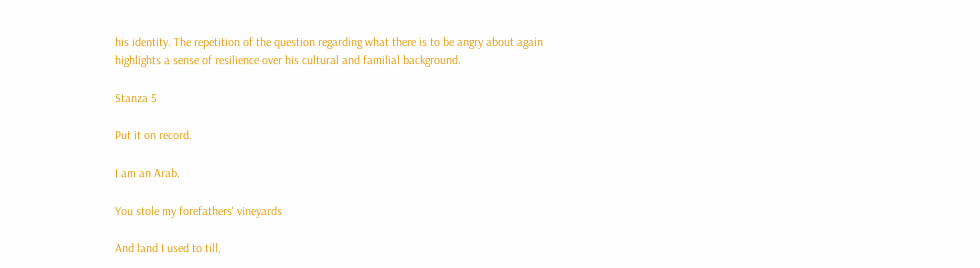his identity. The repetition of the question regarding what there is to be angry about again highlights a sense of resilience over his cultural and familial background.

Stanza 5

Put it on record.

I am an Arab.

You stole my forefathers' vineyards

And land I used to till,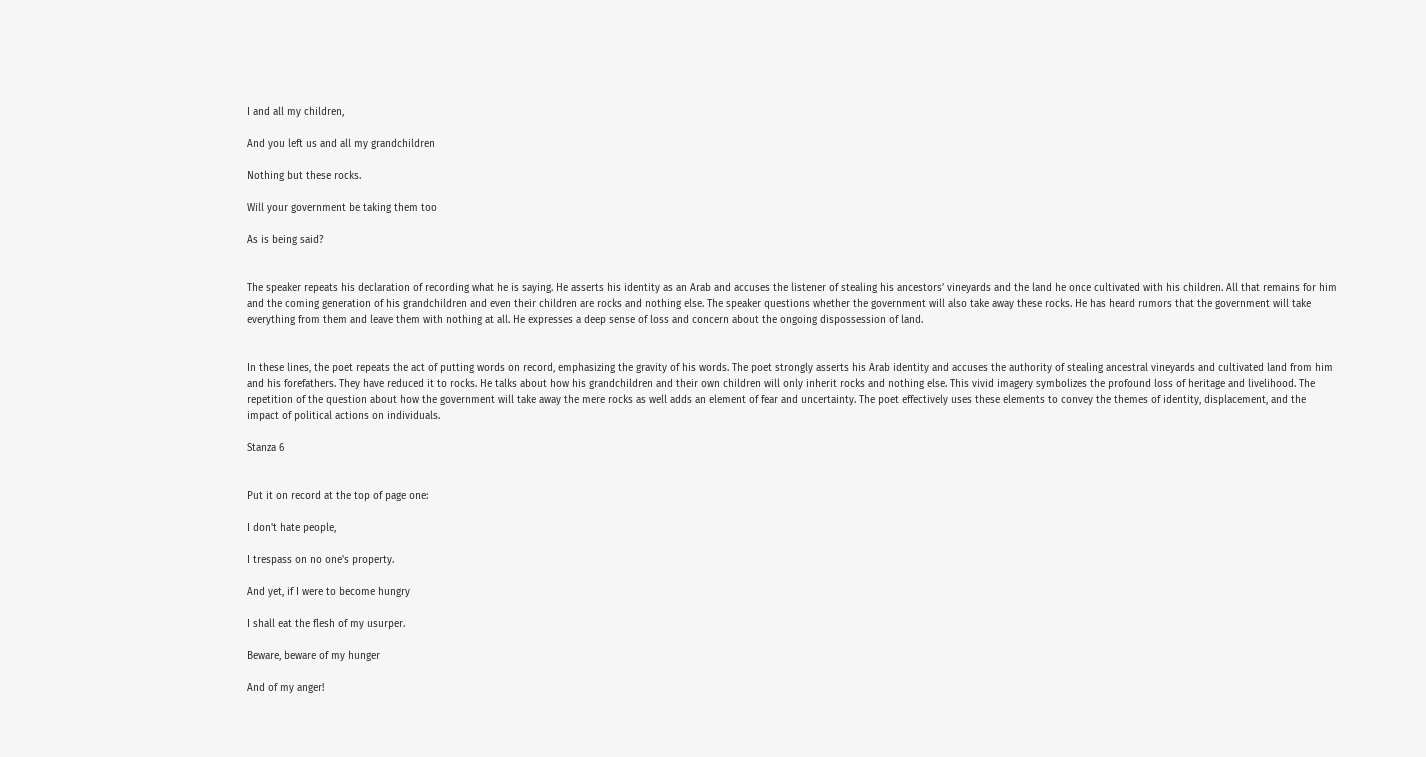I and all my children,

And you left us and all my grandchildren

Nothing but these rocks.

Will your government be taking them too

As is being said?


The speaker repeats his declaration of recording what he is saying. He asserts his identity as an Arab and accuses the listener of stealing his ancestors’ vineyards and the land he once cultivated with his children. All that remains for him and the coming generation of his grandchildren and even their children are rocks and nothing else. The speaker questions whether the government will also take away these rocks. He has heard rumors that the government will take everything from them and leave them with nothing at all. He expresses a deep sense of loss and concern about the ongoing dispossession of land.


In these lines, the poet repeats the act of putting words on record, emphasizing the gravity of his words. The poet strongly asserts his Arab identity and accuses the authority of stealing ancestral vineyards and cultivated land from him and his forefathers. They have reduced it to rocks. He talks about how his grandchildren and their own children will only inherit rocks and nothing else. This vivid imagery symbolizes the profound loss of heritage and livelihood. The repetition of the question about how the government will take away the mere rocks as well adds an element of fear and uncertainty. The poet effectively uses these elements to convey the themes of identity, displacement, and the impact of political actions on individuals.

Stanza 6


Put it on record at the top of page one:

I don't hate people,

I trespass on no one's property.

And yet, if I were to become hungry

I shall eat the flesh of my usurper.

Beware, beware of my hunger

And of my anger!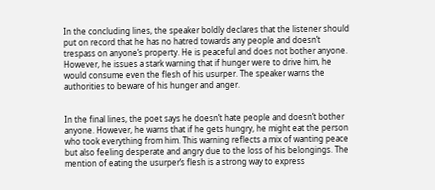In the concluding lines, the speaker boldly declares that the listener should put on record that he has no hatred towards any people and doesn’t trespass on anyone’s property. He is peaceful and does not bother anyone. However, he issues a stark warning that if hunger were to drive him, he would consume even the flesh of his usurper. The speaker warns the authorities to beware of his hunger and anger.


In the final lines, the poet says he doesn’t hate people and doesn’t bother anyone. However, he warns that if he gets hungry, he might eat the person who took everything from him. This warning reflects a mix of wanting peace but also feeling desperate and angry due to the loss of his belongings. The mention of eating the usurper’s flesh is a strong way to express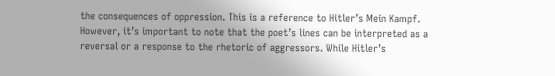the consequences of oppression. This is a reference to Hitler’s Mein Kampf. However, it’s important to note that the poet’s lines can be interpreted as a reversal or a response to the rhetoric of aggressors. While Hitler’s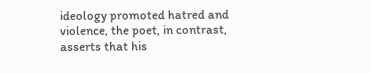ideology promoted hatred and violence, the poet, in contrast, asserts that his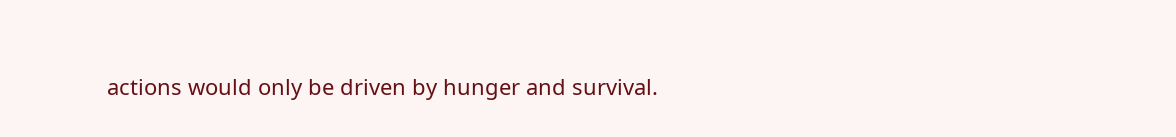actions would only be driven by hunger and survival.